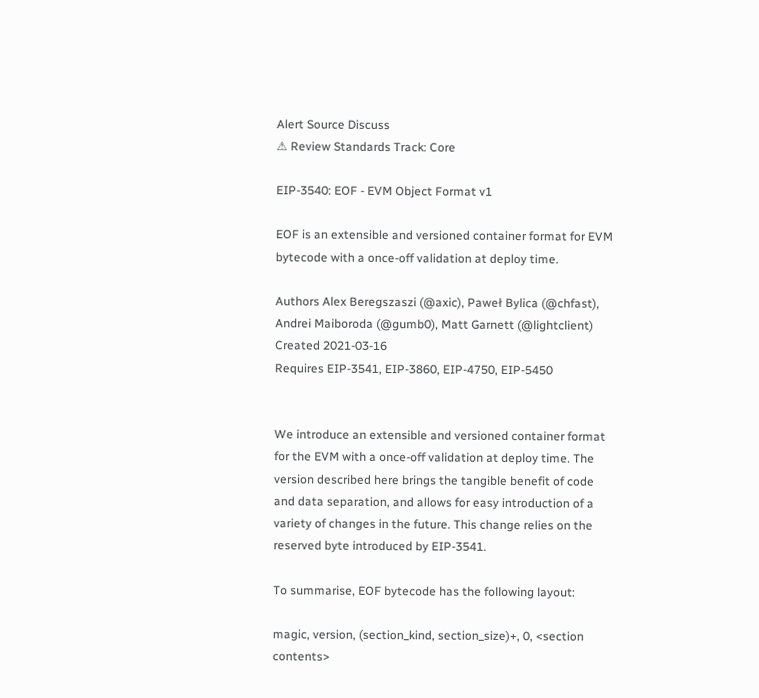Alert Source Discuss
⚠ Review Standards Track: Core

EIP-3540: EOF - EVM Object Format v1

EOF is an extensible and versioned container format for EVM bytecode with a once-off validation at deploy time.

Authors Alex Beregszaszi (@axic), Paweł Bylica (@chfast), Andrei Maiboroda (@gumb0), Matt Garnett (@lightclient)
Created 2021-03-16
Requires EIP-3541, EIP-3860, EIP-4750, EIP-5450


We introduce an extensible and versioned container format for the EVM with a once-off validation at deploy time. The version described here brings the tangible benefit of code and data separation, and allows for easy introduction of a variety of changes in the future. This change relies on the reserved byte introduced by EIP-3541.

To summarise, EOF bytecode has the following layout:

magic, version, (section_kind, section_size)+, 0, <section contents>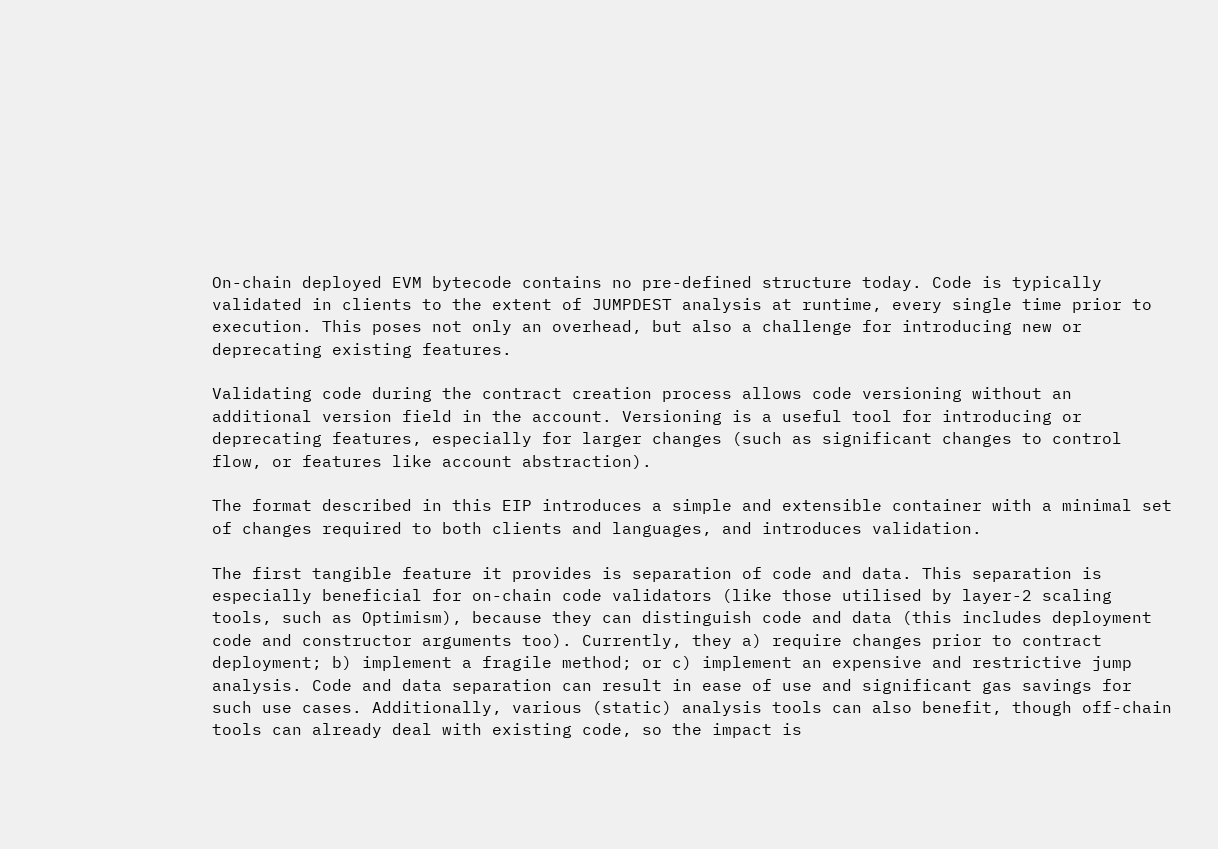On-chain deployed EVM bytecode contains no pre-defined structure today. Code is typically validated in clients to the extent of JUMPDEST analysis at runtime, every single time prior to execution. This poses not only an overhead, but also a challenge for introducing new or deprecating existing features.

Validating code during the contract creation process allows code versioning without an additional version field in the account. Versioning is a useful tool for introducing or deprecating features, especially for larger changes (such as significant changes to control flow, or features like account abstraction).

The format described in this EIP introduces a simple and extensible container with a minimal set of changes required to both clients and languages, and introduces validation.

The first tangible feature it provides is separation of code and data. This separation is especially beneficial for on-chain code validators (like those utilised by layer-2 scaling tools, such as Optimism), because they can distinguish code and data (this includes deployment code and constructor arguments too). Currently, they a) require changes prior to contract deployment; b) implement a fragile method; or c) implement an expensive and restrictive jump analysis. Code and data separation can result in ease of use and significant gas savings for such use cases. Additionally, various (static) analysis tools can also benefit, though off-chain tools can already deal with existing code, so the impact is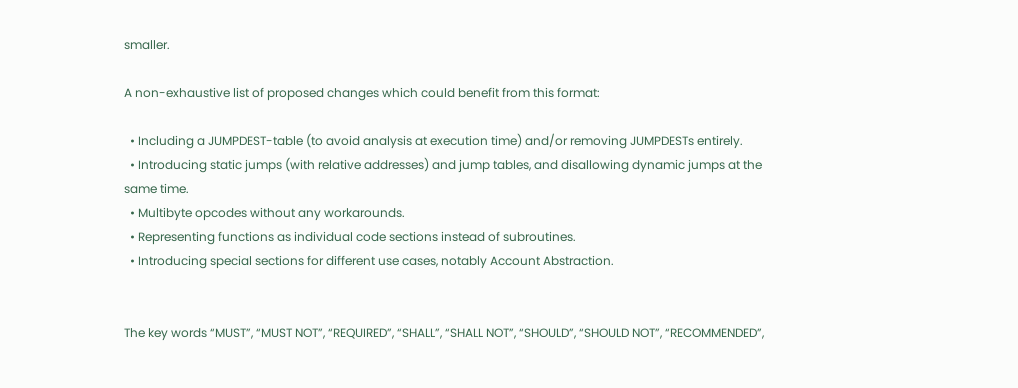smaller.

A non-exhaustive list of proposed changes which could benefit from this format:

  • Including a JUMPDEST-table (to avoid analysis at execution time) and/or removing JUMPDESTs entirely.
  • Introducing static jumps (with relative addresses) and jump tables, and disallowing dynamic jumps at the same time.
  • Multibyte opcodes without any workarounds.
  • Representing functions as individual code sections instead of subroutines.
  • Introducing special sections for different use cases, notably Account Abstraction.


The key words “MUST”, “MUST NOT”, “REQUIRED”, “SHALL”, “SHALL NOT”, “SHOULD”, “SHOULD NOT”, “RECOMMENDED”,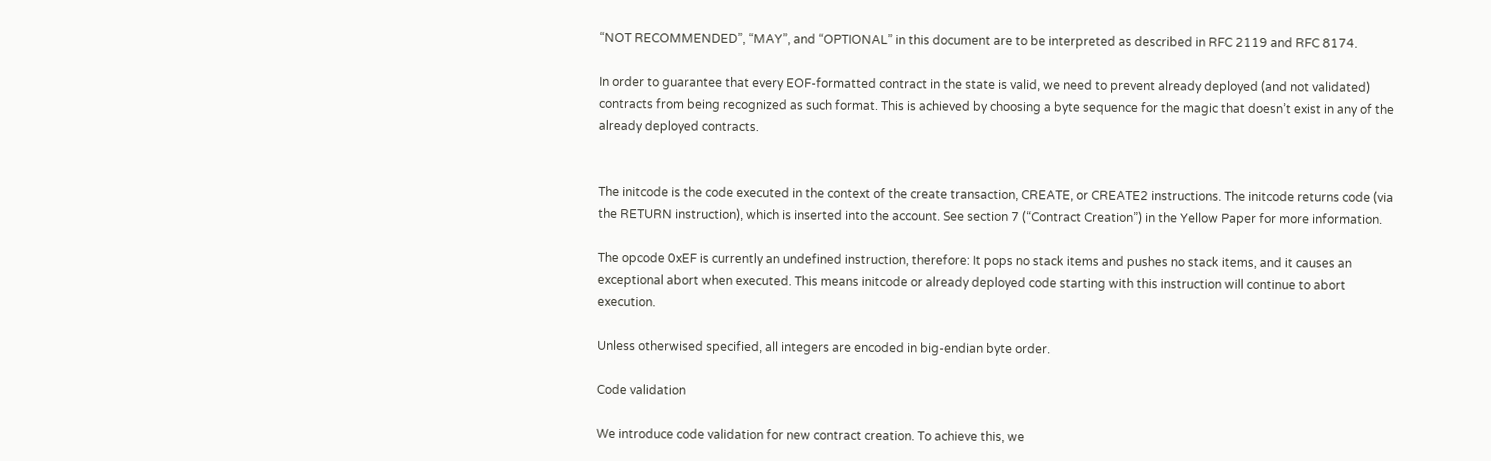“NOT RECOMMENDED”, “MAY”, and “OPTIONAL” in this document are to be interpreted as described in RFC 2119 and RFC 8174.

In order to guarantee that every EOF-formatted contract in the state is valid, we need to prevent already deployed (and not validated) contracts from being recognized as such format. This is achieved by choosing a byte sequence for the magic that doesn’t exist in any of the already deployed contracts.


The initcode is the code executed in the context of the create transaction, CREATE, or CREATE2 instructions. The initcode returns code (via the RETURN instruction), which is inserted into the account. See section 7 (“Contract Creation”) in the Yellow Paper for more information.

The opcode 0xEF is currently an undefined instruction, therefore: It pops no stack items and pushes no stack items, and it causes an exceptional abort when executed. This means initcode or already deployed code starting with this instruction will continue to abort execution.

Unless otherwised specified, all integers are encoded in big-endian byte order.

Code validation

We introduce code validation for new contract creation. To achieve this, we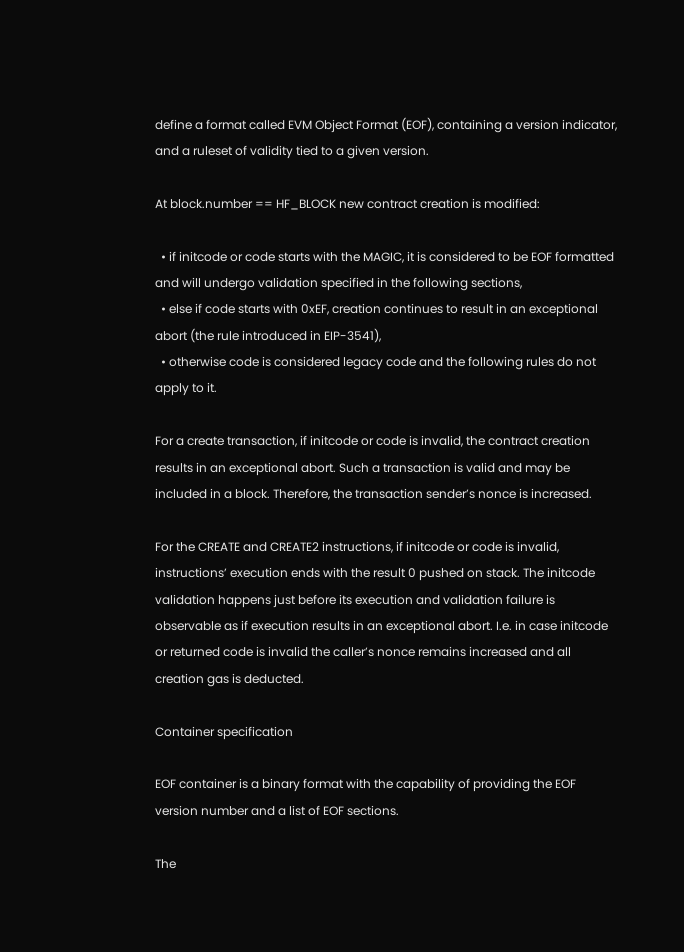define a format called EVM Object Format (EOF), containing a version indicator, and a ruleset of validity tied to a given version.

At block.number == HF_BLOCK new contract creation is modified:

  • if initcode or code starts with the MAGIC, it is considered to be EOF formatted and will undergo validation specified in the following sections,
  • else if code starts with 0xEF, creation continues to result in an exceptional abort (the rule introduced in EIP-3541),
  • otherwise code is considered legacy code and the following rules do not apply to it.

For a create transaction, if initcode or code is invalid, the contract creation results in an exceptional abort. Such a transaction is valid and may be included in a block. Therefore, the transaction sender’s nonce is increased.

For the CREATE and CREATE2 instructions, if initcode or code is invalid, instructions’ execution ends with the result 0 pushed on stack. The initcode validation happens just before its execution and validation failure is observable as if execution results in an exceptional abort. I.e. in case initcode or returned code is invalid the caller’s nonce remains increased and all creation gas is deducted.

Container specification

EOF container is a binary format with the capability of providing the EOF version number and a list of EOF sections.

The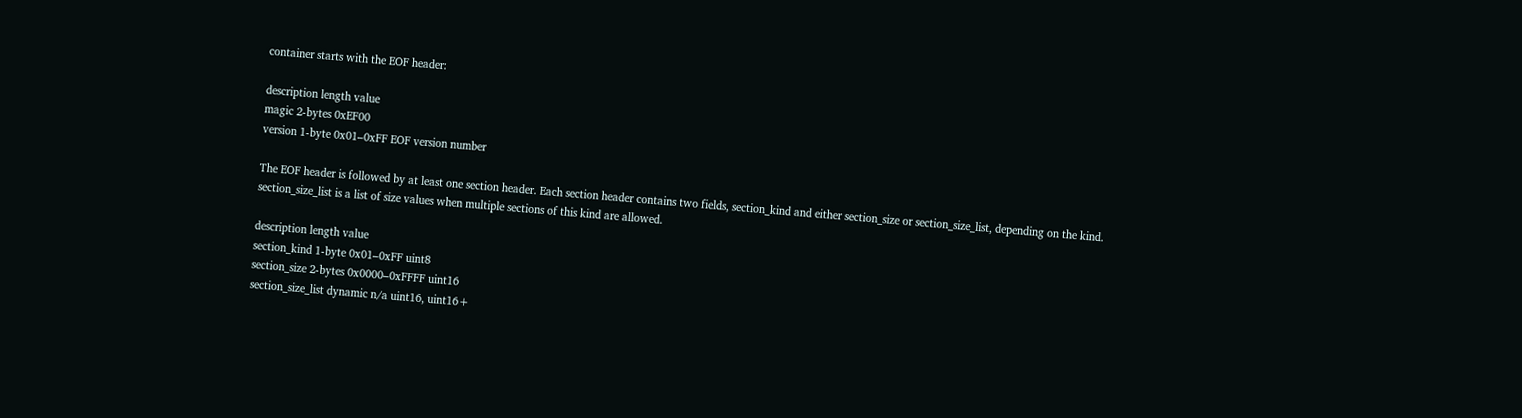container starts with the EOF header:

description length value
magic 2-bytes 0xEF00
version 1-byte 0x01–0xFF EOF version number

The EOF header is followed by at least one section header. Each section header contains two fields, section_kind and either section_size or section_size_list, depending on the kind. section_size_list is a list of size values when multiple sections of this kind are allowed.

description length value
section_kind 1-byte 0x01–0xFF uint8
section_size 2-bytes 0x0000–0xFFFF uint16
section_size_list dynamic n/a uint16, uint16+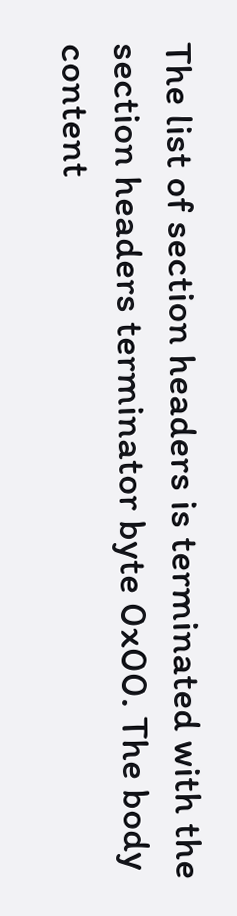The list of section headers is terminated with the section headers terminator byte 0x00. The body content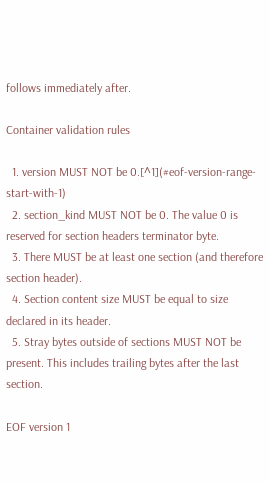follows immediately after.

Container validation rules

  1. version MUST NOT be 0.[^1](#eof-version-range-start-with-1)
  2. section_kind MUST NOT be 0. The value 0 is reserved for section headers terminator byte.
  3. There MUST be at least one section (and therefore section header).
  4. Section content size MUST be equal to size declared in its header.
  5. Stray bytes outside of sections MUST NOT be present. This includes trailing bytes after the last section.

EOF version 1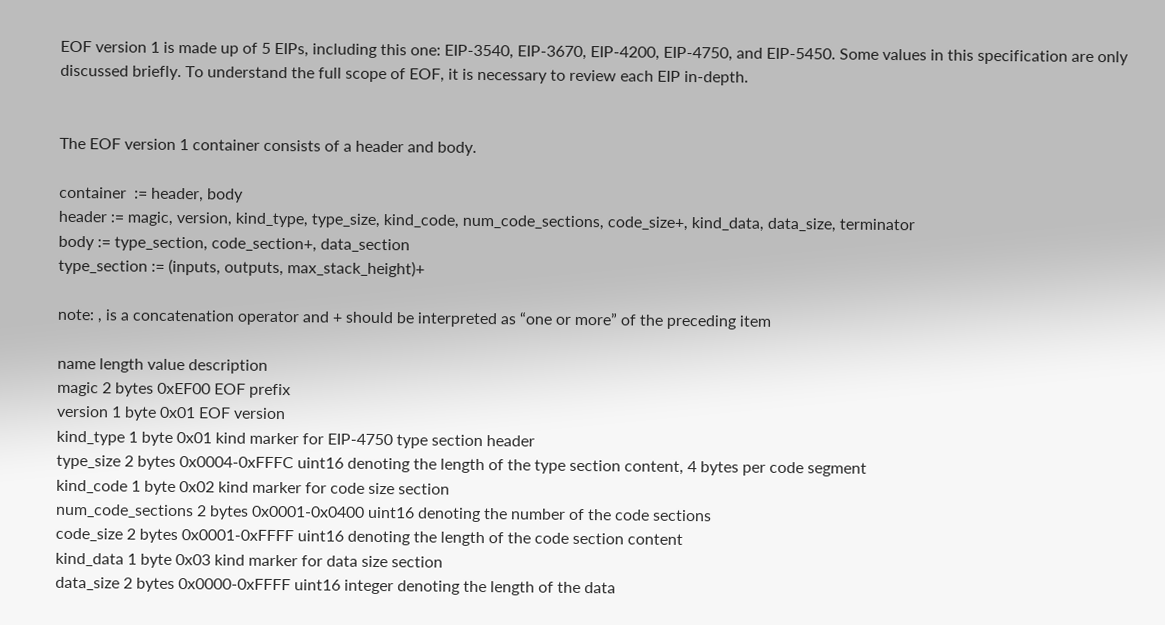EOF version 1 is made up of 5 EIPs, including this one: EIP-3540, EIP-3670, EIP-4200, EIP-4750, and EIP-5450. Some values in this specification are only discussed briefly. To understand the full scope of EOF, it is necessary to review each EIP in-depth.


The EOF version 1 container consists of a header and body.

container  := header, body
header := magic, version, kind_type, type_size, kind_code, num_code_sections, code_size+, kind_data, data_size, terminator
body := type_section, code_section+, data_section
type_section := (inputs, outputs, max_stack_height)+

note: , is a concatenation operator and + should be interpreted as “one or more” of the preceding item

name length value description
magic 2 bytes 0xEF00 EOF prefix
version 1 byte 0x01 EOF version
kind_type 1 byte 0x01 kind marker for EIP-4750 type section header
type_size 2 bytes 0x0004-0xFFFC uint16 denoting the length of the type section content, 4 bytes per code segment
kind_code 1 byte 0x02 kind marker for code size section
num_code_sections 2 bytes 0x0001-0x0400 uint16 denoting the number of the code sections
code_size 2 bytes 0x0001-0xFFFF uint16 denoting the length of the code section content
kind_data 1 byte 0x03 kind marker for data size section
data_size 2 bytes 0x0000-0xFFFF uint16 integer denoting the length of the data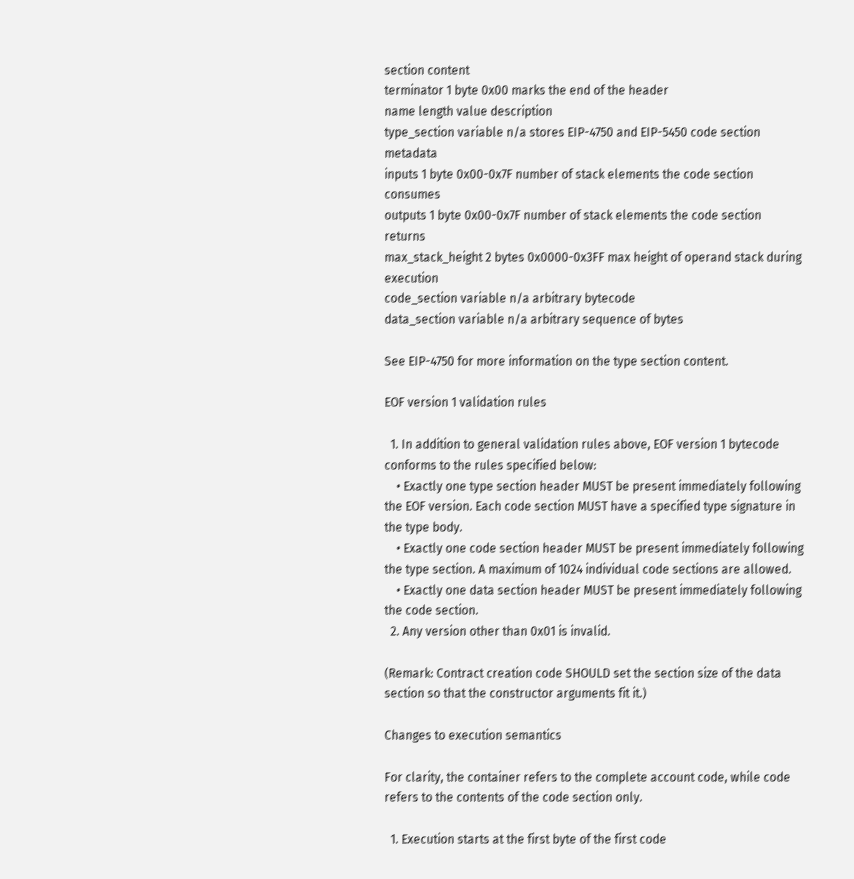section content
terminator 1 byte 0x00 marks the end of the header
name length value description
type_section variable n/a stores EIP-4750 and EIP-5450 code section metadata
inputs 1 byte 0x00-0x7F number of stack elements the code section consumes
outputs 1 byte 0x00-0x7F number of stack elements the code section returns
max_stack_height 2 bytes 0x0000-0x3FF max height of operand stack during execution
code_section variable n/a arbitrary bytecode
data_section variable n/a arbitrary sequence of bytes

See EIP-4750 for more information on the type section content.

EOF version 1 validation rules

  1. In addition to general validation rules above, EOF version 1 bytecode conforms to the rules specified below:
    • Exactly one type section header MUST be present immediately following the EOF version. Each code section MUST have a specified type signature in the type body.
    • Exactly one code section header MUST be present immediately following the type section. A maximum of 1024 individual code sections are allowed.
    • Exactly one data section header MUST be present immediately following the code section.
  2. Any version other than 0x01 is invalid.

(Remark: Contract creation code SHOULD set the section size of the data section so that the constructor arguments fit it.)

Changes to execution semantics

For clarity, the container refers to the complete account code, while code refers to the contents of the code section only.

  1. Execution starts at the first byte of the first code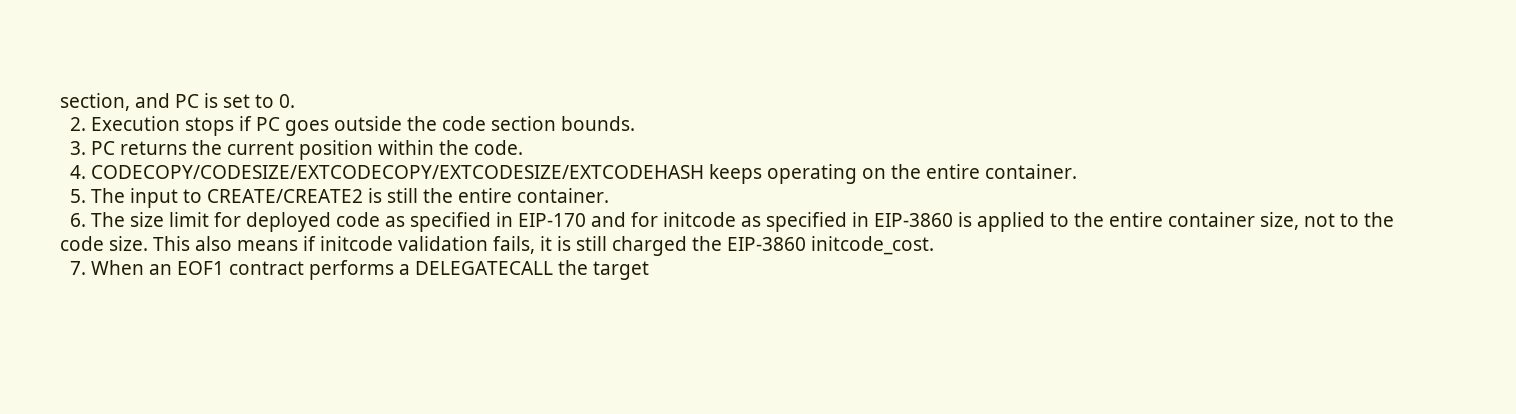section, and PC is set to 0.
  2. Execution stops if PC goes outside the code section bounds.
  3. PC returns the current position within the code.
  4. CODECOPY/CODESIZE/EXTCODECOPY/EXTCODESIZE/EXTCODEHASH keeps operating on the entire container.
  5. The input to CREATE/CREATE2 is still the entire container.
  6. The size limit for deployed code as specified in EIP-170 and for initcode as specified in EIP-3860 is applied to the entire container size, not to the code size. This also means if initcode validation fails, it is still charged the EIP-3860 initcode_cost.
  7. When an EOF1 contract performs a DELEGATECALL the target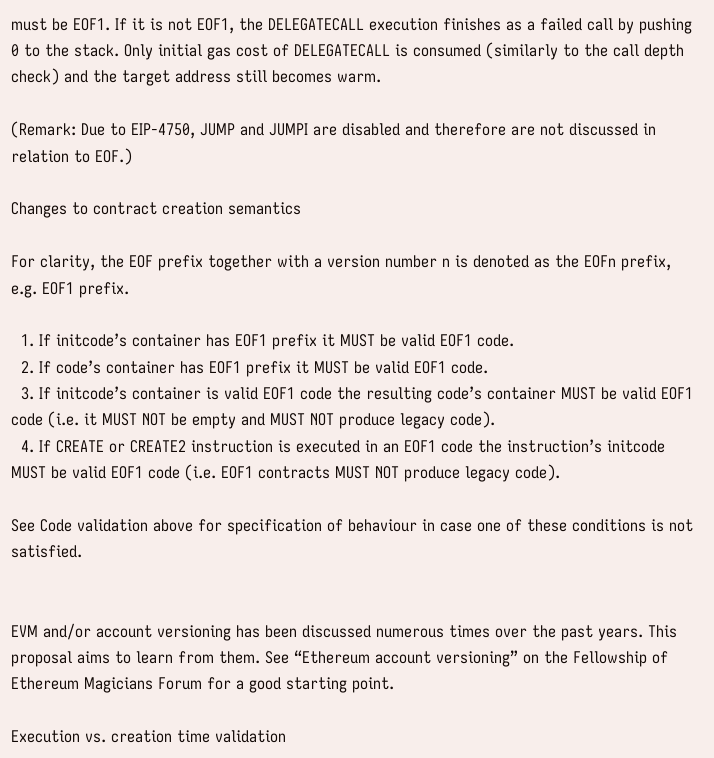must be EOF1. If it is not EOF1, the DELEGATECALL execution finishes as a failed call by pushing 0 to the stack. Only initial gas cost of DELEGATECALL is consumed (similarly to the call depth check) and the target address still becomes warm.

(Remark: Due to EIP-4750, JUMP and JUMPI are disabled and therefore are not discussed in relation to EOF.)

Changes to contract creation semantics

For clarity, the EOF prefix together with a version number n is denoted as the EOFn prefix, e.g. EOF1 prefix.

  1. If initcode’s container has EOF1 prefix it MUST be valid EOF1 code.
  2. If code’s container has EOF1 prefix it MUST be valid EOF1 code.
  3. If initcode’s container is valid EOF1 code the resulting code’s container MUST be valid EOF1 code (i.e. it MUST NOT be empty and MUST NOT produce legacy code).
  4. If CREATE or CREATE2 instruction is executed in an EOF1 code the instruction’s initcode MUST be valid EOF1 code (i.e. EOF1 contracts MUST NOT produce legacy code).

See Code validation above for specification of behaviour in case one of these conditions is not satisfied.


EVM and/or account versioning has been discussed numerous times over the past years. This proposal aims to learn from them. See “Ethereum account versioning” on the Fellowship of Ethereum Magicians Forum for a good starting point.

Execution vs. creation time validation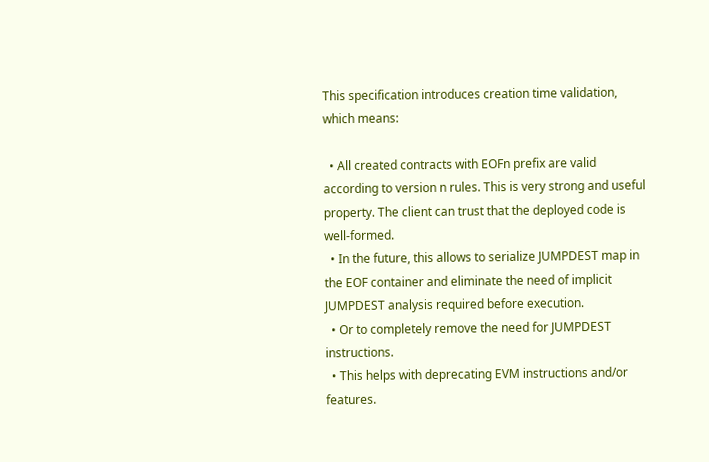This specification introduces creation time validation, which means:

  • All created contracts with EOFn prefix are valid according to version n rules. This is very strong and useful property. The client can trust that the deployed code is well-formed.
  • In the future, this allows to serialize JUMPDEST map in the EOF container and eliminate the need of implicit JUMPDEST analysis required before execution.
  • Or to completely remove the need for JUMPDEST instructions.
  • This helps with deprecating EVM instructions and/or features.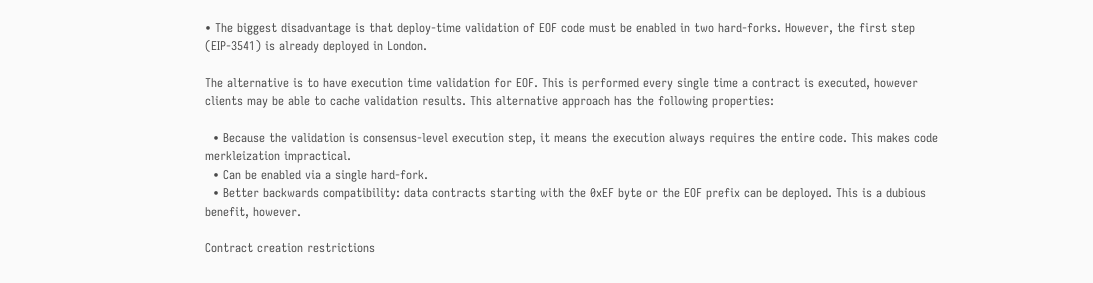• The biggest disadvantage is that deploy-time validation of EOF code must be enabled in two hard-forks. However, the first step (EIP-3541) is already deployed in London.

The alternative is to have execution time validation for EOF. This is performed every single time a contract is executed, however clients may be able to cache validation results. This alternative approach has the following properties:

  • Because the validation is consensus-level execution step, it means the execution always requires the entire code. This makes code merkleization impractical.
  • Can be enabled via a single hard-fork.
  • Better backwards compatibility: data contracts starting with the 0xEF byte or the EOF prefix can be deployed. This is a dubious benefit, however.

Contract creation restrictions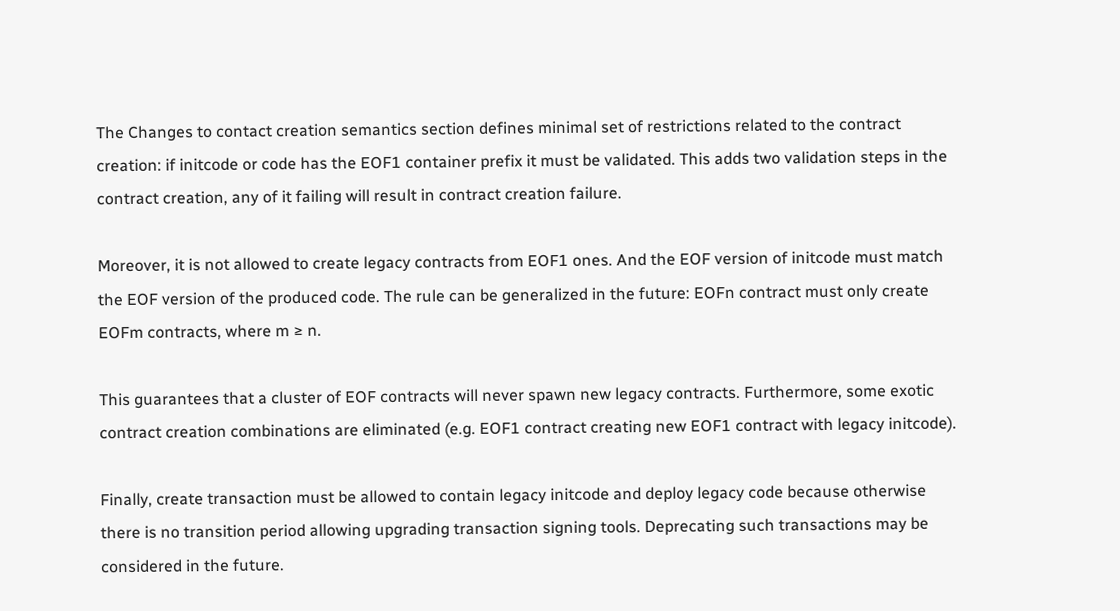The Changes to contact creation semantics section defines minimal set of restrictions related to the contract creation: if initcode or code has the EOF1 container prefix it must be validated. This adds two validation steps in the contract creation, any of it failing will result in contract creation failure.

Moreover, it is not allowed to create legacy contracts from EOF1 ones. And the EOF version of initcode must match the EOF version of the produced code. The rule can be generalized in the future: EOFn contract must only create EOFm contracts, where m ≥ n.

This guarantees that a cluster of EOF contracts will never spawn new legacy contracts. Furthermore, some exotic contract creation combinations are eliminated (e.g. EOF1 contract creating new EOF1 contract with legacy initcode).

Finally, create transaction must be allowed to contain legacy initcode and deploy legacy code because otherwise there is no transition period allowing upgrading transaction signing tools. Deprecating such transactions may be considered in the future.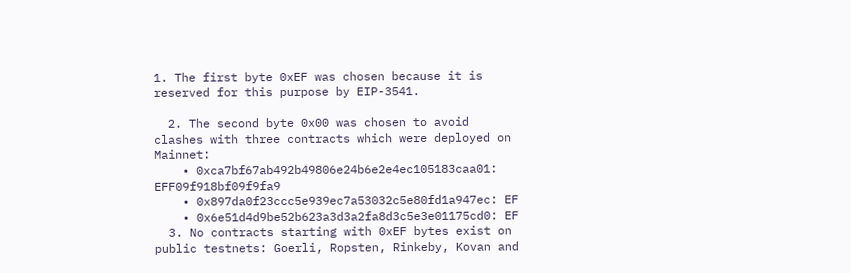1. The first byte 0xEF was chosen because it is reserved for this purpose by EIP-3541.

  2. The second byte 0x00 was chosen to avoid clashes with three contracts which were deployed on Mainnet:
    • 0xca7bf67ab492b49806e24b6e2e4ec105183caa01: EFF09f918bf09f9fa9
    • 0x897da0f23ccc5e939ec7a53032c5e80fd1a947ec: EF
    • 0x6e51d4d9be52b623a3d3a2fa8d3c5e3e01175cd0: EF
  3. No contracts starting with 0xEF bytes exist on public testnets: Goerli, Ropsten, Rinkeby, Kovan and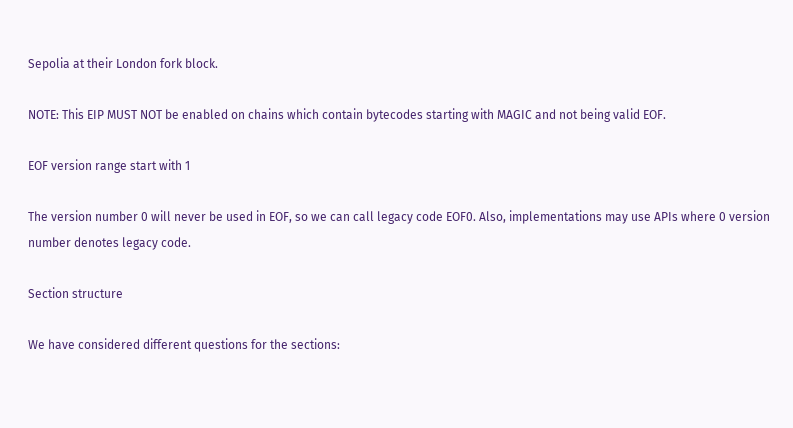Sepolia at their London fork block.

NOTE: This EIP MUST NOT be enabled on chains which contain bytecodes starting with MAGIC and not being valid EOF.

EOF version range start with 1

The version number 0 will never be used in EOF, so we can call legacy code EOF0. Also, implementations may use APIs where 0 version number denotes legacy code.

Section structure

We have considered different questions for the sections: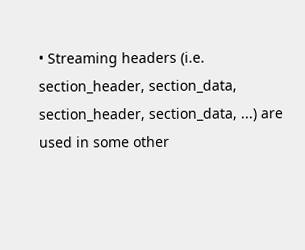• Streaming headers (i.e. section_header, section_data, section_header, section_data, ...) are used in some other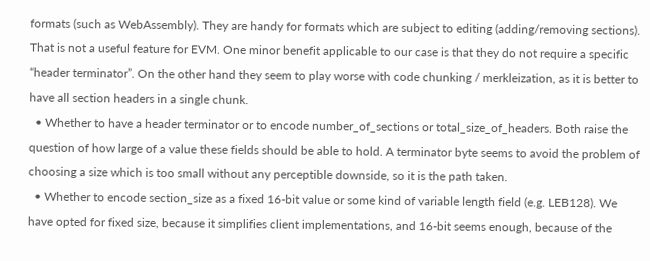formats (such as WebAssembly). They are handy for formats which are subject to editing (adding/removing sections). That is not a useful feature for EVM. One minor benefit applicable to our case is that they do not require a specific “header terminator”. On the other hand they seem to play worse with code chunking / merkleization, as it is better to have all section headers in a single chunk.
  • Whether to have a header terminator or to encode number_of_sections or total_size_of_headers. Both raise the question of how large of a value these fields should be able to hold. A terminator byte seems to avoid the problem of choosing a size which is too small without any perceptible downside, so it is the path taken.
  • Whether to encode section_size as a fixed 16-bit value or some kind of variable length field (e.g. LEB128). We have opted for fixed size, because it simplifies client implementations, and 16-bit seems enough, because of the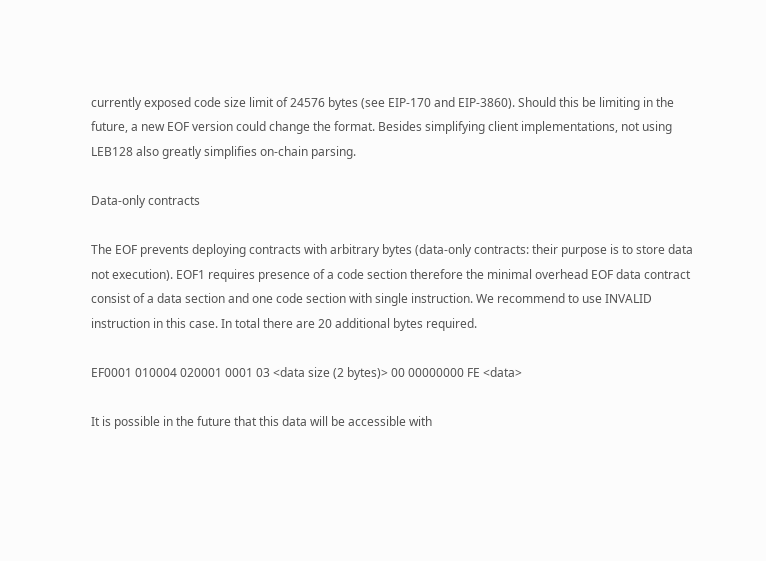currently exposed code size limit of 24576 bytes (see EIP-170 and EIP-3860). Should this be limiting in the future, a new EOF version could change the format. Besides simplifying client implementations, not using LEB128 also greatly simplifies on-chain parsing.

Data-only contracts

The EOF prevents deploying contracts with arbitrary bytes (data-only contracts: their purpose is to store data not execution). EOF1 requires presence of a code section therefore the minimal overhead EOF data contract consist of a data section and one code section with single instruction. We recommend to use INVALID instruction in this case. In total there are 20 additional bytes required.

EF0001 010004 020001 0001 03 <data size (2 bytes)> 00 00000000 FE <data>

It is possible in the future that this data will be accessible with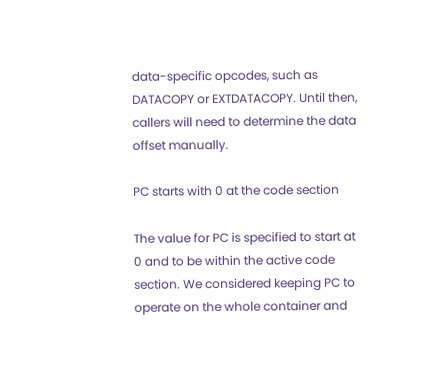data-specific opcodes, such as DATACOPY or EXTDATACOPY. Until then, callers will need to determine the data offset manually.

PC starts with 0 at the code section

The value for PC is specified to start at 0 and to be within the active code section. We considered keeping PC to operate on the whole container and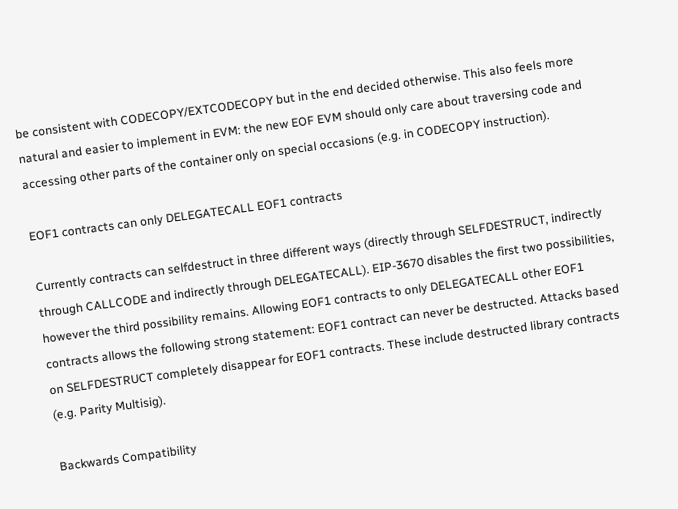be consistent with CODECOPY/EXTCODECOPY but in the end decided otherwise. This also feels more natural and easier to implement in EVM: the new EOF EVM should only care about traversing code and accessing other parts of the container only on special occasions (e.g. in CODECOPY instruction).

EOF1 contracts can only DELEGATECALL EOF1 contracts

Currently contracts can selfdestruct in three different ways (directly through SELFDESTRUCT, indirectly through CALLCODE and indirectly through DELEGATECALL). EIP-3670 disables the first two possibilities, however the third possibility remains. Allowing EOF1 contracts to only DELEGATECALL other EOF1 contracts allows the following strong statement: EOF1 contract can never be destructed. Attacks based on SELFDESTRUCT completely disappear for EOF1 contracts. These include destructed library contracts (e.g. Parity Multisig).

Backwards Compatibility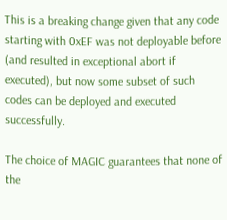This is a breaking change given that any code starting with 0xEF was not deployable before (and resulted in exceptional abort if executed), but now some subset of such codes can be deployed and executed successfully.

The choice of MAGIC guarantees that none of the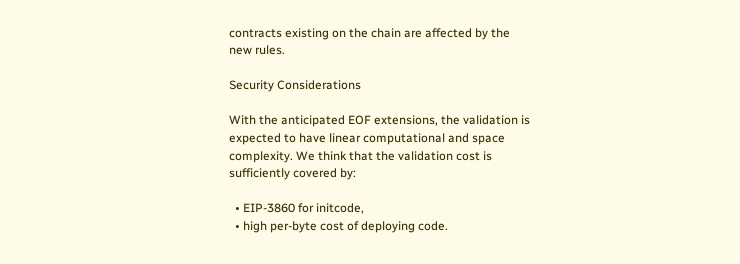contracts existing on the chain are affected by the new rules.

Security Considerations

With the anticipated EOF extensions, the validation is expected to have linear computational and space complexity. We think that the validation cost is sufficiently covered by:

  • EIP-3860 for initcode,
  • high per-byte cost of deploying code.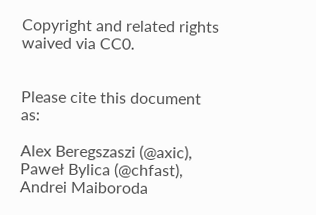Copyright and related rights waived via CC0.


Please cite this document as:

Alex Beregszaszi (@axic), Paweł Bylica (@chfast), Andrei Maiboroda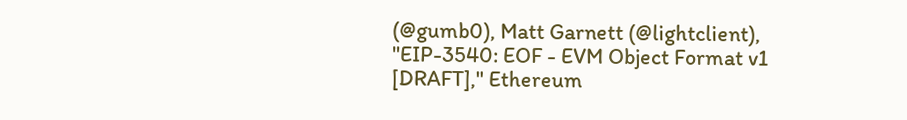(@gumb0), Matt Garnett (@lightclient), "EIP-3540: EOF - EVM Object Format v1 [DRAFT]," Ethereum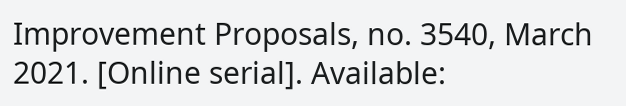Improvement Proposals, no. 3540, March 2021. [Online serial]. Available: